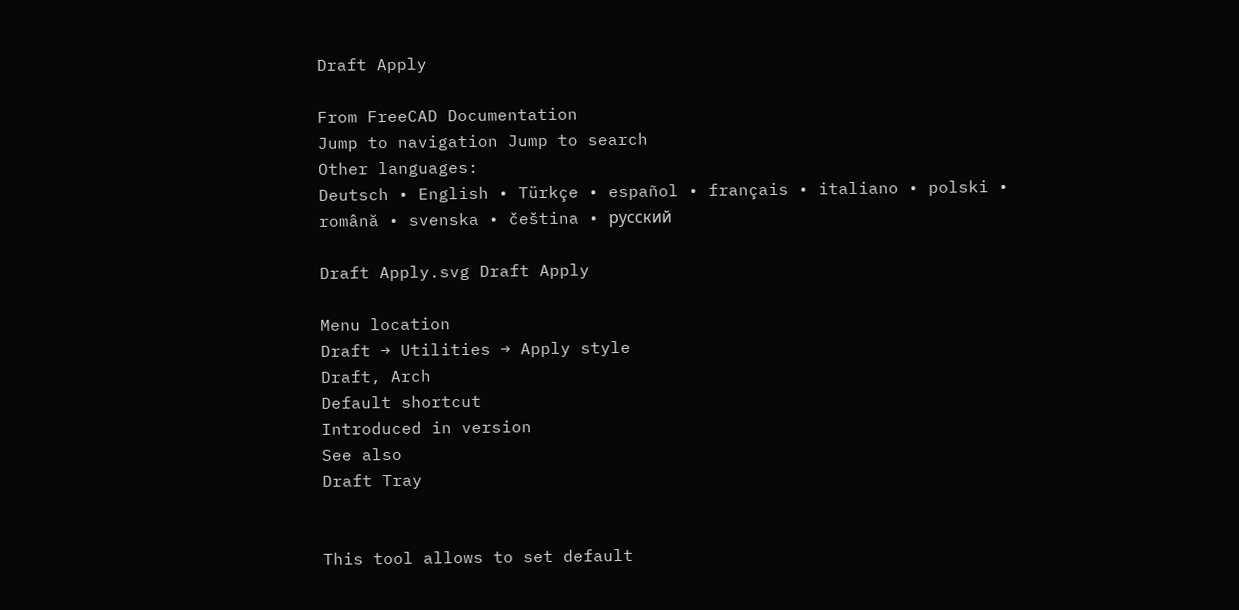Draft Apply

From FreeCAD Documentation
Jump to navigation Jump to search
Other languages:
Deutsch • English • Türkçe • español • français • italiano • polski • română • svenska • čeština • русский

Draft Apply.svg Draft Apply

Menu location
Draft → Utilities → Apply style
Draft, Arch
Default shortcut
Introduced in version
See also
Draft Tray


This tool allows to set default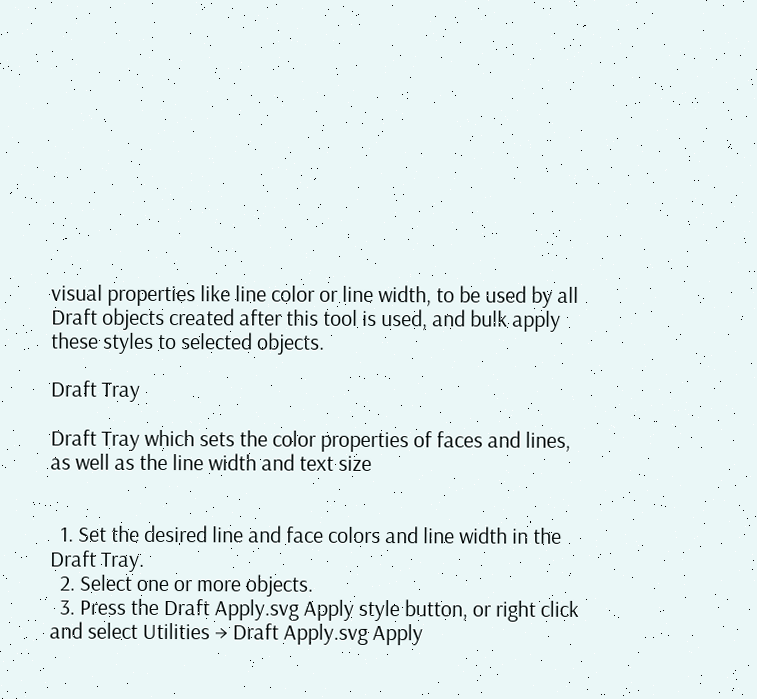visual properties like line color or line width, to be used by all Draft objects created after this tool is used, and bulk apply these styles to selected objects.

Draft Tray

Draft Tray which sets the color properties of faces and lines, as well as the line width and text size


  1. Set the desired line and face colors and line width in the Draft Tray.
  2. Select one or more objects.
  3. Press the Draft Apply.svg Apply style button, or right click and select Utilities → Draft Apply.svg Apply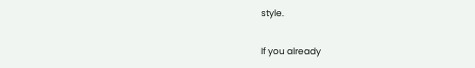style.

If you already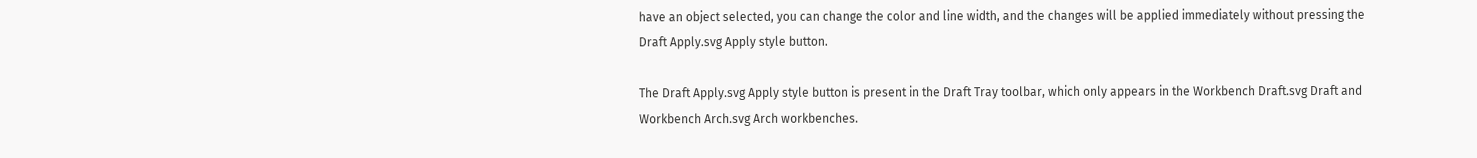have an object selected, you can change the color and line width, and the changes will be applied immediately without pressing the Draft Apply.svg Apply style button.

The Draft Apply.svg Apply style button is present in the Draft Tray toolbar, which only appears in the Workbench Draft.svg Draft and Workbench Arch.svg Arch workbenches.